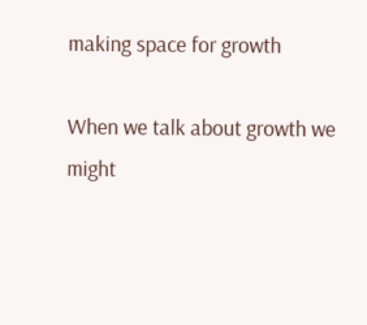making space for growth

When we talk about growth we might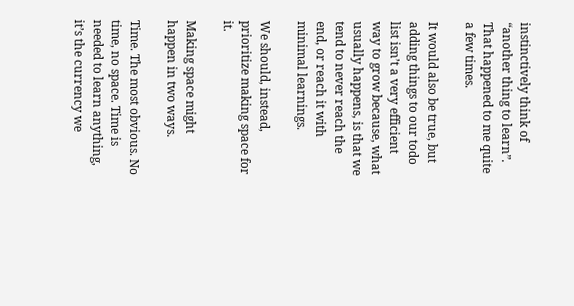instinctively think of “another thing to learn”. That happened to me quite a few times.

It would also be true, but adding things to our todo list isn’t a very efficient way to grow because, what usually happens, is that we tend to never reach the end, or reach it with minimal learnings.

We should, instead, prioritize making space for it.

Making space might happen in two ways.

Time. The most obvious. No time, no space. Time is needed to learn anything, it’s the currency we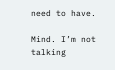need to have.

Mind. I’m not talking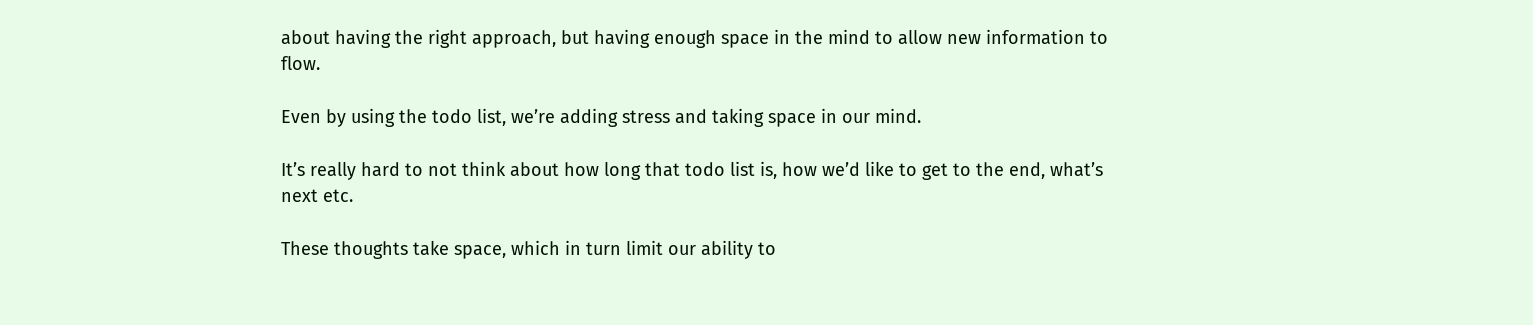about having the right approach, but having enough space in the mind to allow new information to flow.

Even by using the todo list, we’re adding stress and taking space in our mind.

It’s really hard to not think about how long that todo list is, how we’d like to get to the end, what’s next etc.

These thoughts take space, which in turn limit our ability to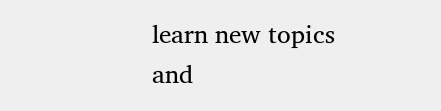learn new topics and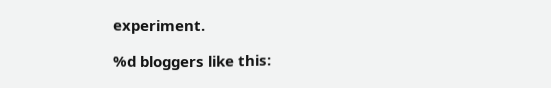experiment.

%d bloggers like this: